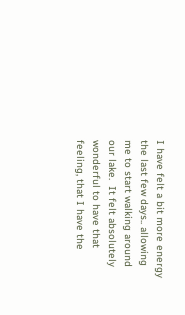I have felt a bit more energy the last few days.. allowing me to start walking around our lake.  It felt absolutely wonderful to have that feeling, that I have the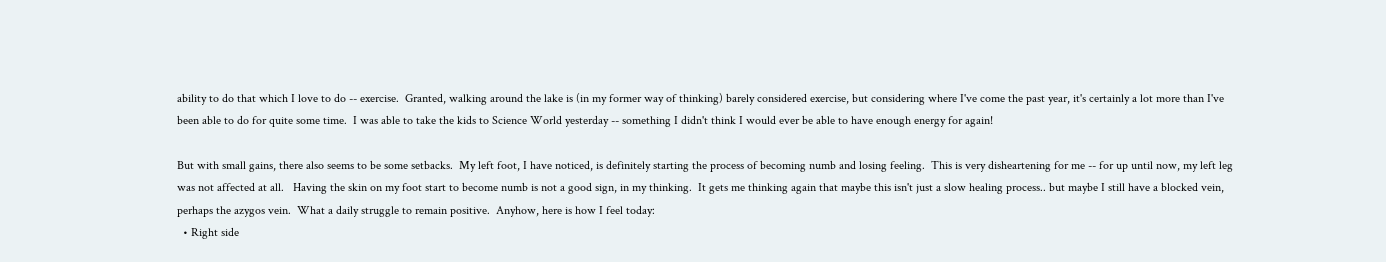ability to do that which I love to do -- exercise.  Granted, walking around the lake is (in my former way of thinking) barely considered exercise, but considering where I've come the past year, it's certainly a lot more than I've been able to do for quite some time.  I was able to take the kids to Science World yesterday -- something I didn't think I would ever be able to have enough energy for again!

But with small gains, there also seems to be some setbacks.  My left foot, I have noticed, is definitely starting the process of becoming numb and losing feeling.  This is very disheartening for me -- for up until now, my left leg was not affected at all.   Having the skin on my foot start to become numb is not a good sign, in my thinking.  It gets me thinking again that maybe this isn't just a slow healing process.. but maybe I still have a blocked vein, perhaps the azygos vein.  What a daily struggle to remain positive.  Anyhow, here is how I feel today:
  • Right side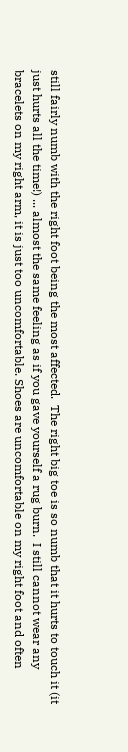still fairly numb with the right foot being the most affected.  The right big toe is so numb that it hurts to touch it (it just hurts all the time!) ... almost the same feeling as if you gave yourself a rug burn.  I still cannot wear any bracelets on my right arm, it is just too uncomfortable. Shoes are uncomfortable on my right foot and often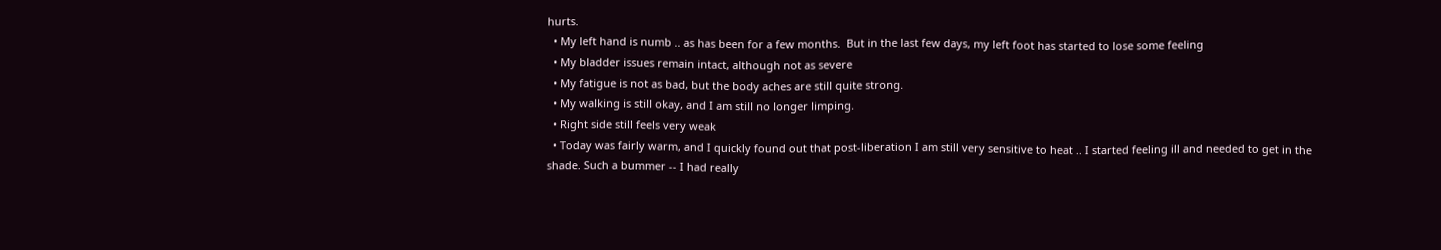hurts.
  • My left hand is numb .. as has been for a few months.  But in the last few days, my left foot has started to lose some feeling
  • My bladder issues remain intact, although not as severe
  • My fatigue is not as bad, but the body aches are still quite strong.
  • My walking is still okay, and I am still no longer limping.
  • Right side still feels very weak
  • Today was fairly warm, and I quickly found out that post-liberation I am still very sensitive to heat .. I started feeling ill and needed to get in the shade. Such a bummer -- I had really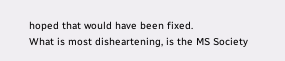hoped that would have been fixed.
What is most disheartening, is the MS Society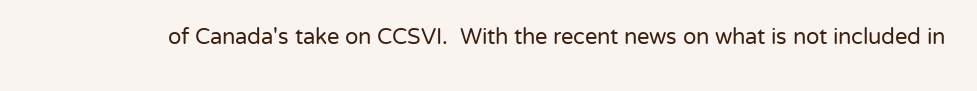of Canada's take on CCSVI.  With the recent news on what is not included in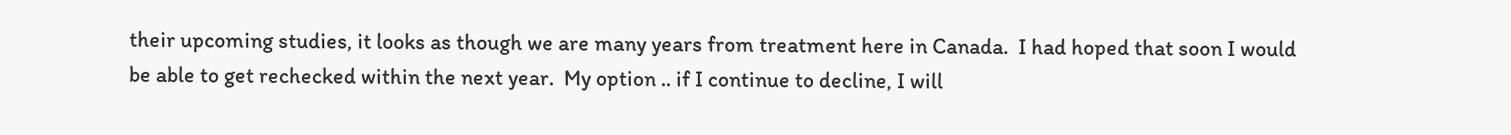their upcoming studies, it looks as though we are many years from treatment here in Canada.  I had hoped that soon I would be able to get rechecked within the next year.  My option .. if I continue to decline, I will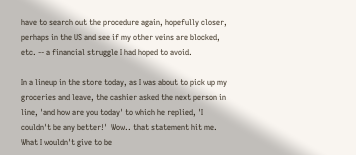have to search out the procedure again, hopefully closer, perhaps in the US and see if my other veins are blocked, etc. -- a financial struggle I had hoped to avoid.

In a lineup in the store today, as I was about to pick up my groceries and leave, the cashier asked the next person in line, 'and how are you today' to which he replied, 'I couldn't be any better!'  Wow.. that statement hit me.  What I wouldn't give to be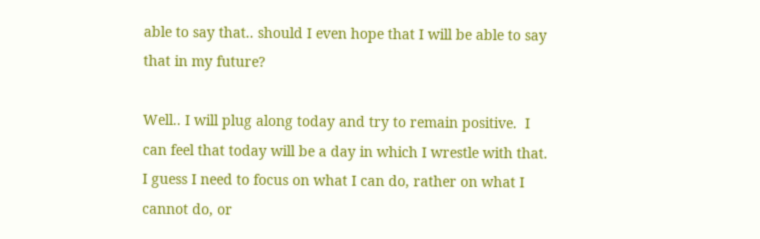able to say that.. should I even hope that I will be able to say that in my future?

Well.. I will plug along today and try to remain positive.  I can feel that today will be a day in which I wrestle with that.   I guess I need to focus on what I can do, rather on what I cannot do, or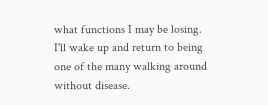what functions I may be losing.  I'll wake up and return to being one of the many walking around without disease.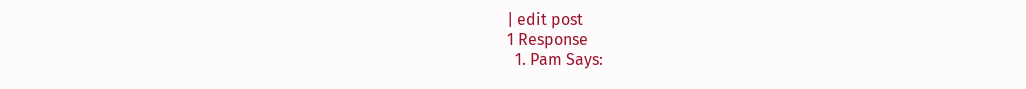| edit post
1 Response
  1. Pam Says: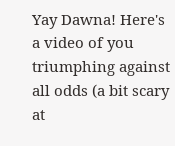Yay Dawna! Here's a video of you triumphing against all odds (a bit scary at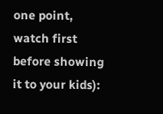one point, watch first before showing it to your kids):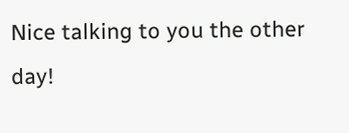Nice talking to you the other day!